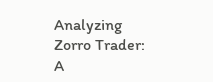Analyzing Zorro Trader: A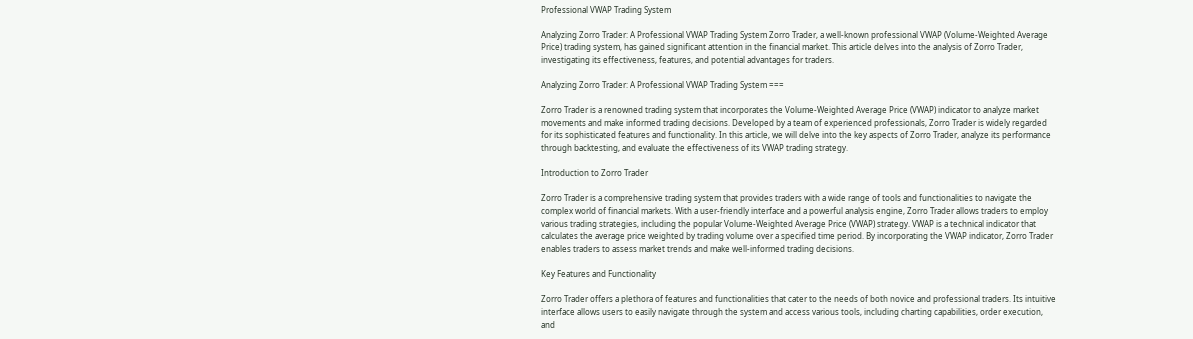Professional VWAP Trading System

Analyzing Zorro Trader: A Professional VWAP Trading System Zorro Trader, a well-known professional VWAP (Volume-Weighted Average Price) trading system, has gained significant attention in the financial market. This article delves into the analysis of Zorro Trader, investigating its effectiveness, features, and potential advantages for traders.

Analyzing Zorro Trader: A Professional VWAP Trading System ===

Zorro Trader is a renowned trading system that incorporates the Volume-Weighted Average Price (VWAP) indicator to analyze market movements and make informed trading decisions. Developed by a team of experienced professionals, Zorro Trader is widely regarded for its sophisticated features and functionality. In this article, we will delve into the key aspects of Zorro Trader, analyze its performance through backtesting, and evaluate the effectiveness of its VWAP trading strategy.

Introduction to Zorro Trader

Zorro Trader is a comprehensive trading system that provides traders with a wide range of tools and functionalities to navigate the complex world of financial markets. With a user-friendly interface and a powerful analysis engine, Zorro Trader allows traders to employ various trading strategies, including the popular Volume-Weighted Average Price (VWAP) strategy. VWAP is a technical indicator that calculates the average price weighted by trading volume over a specified time period. By incorporating the VWAP indicator, Zorro Trader enables traders to assess market trends and make well-informed trading decisions.

Key Features and Functionality

Zorro Trader offers a plethora of features and functionalities that cater to the needs of both novice and professional traders. Its intuitive interface allows users to easily navigate through the system and access various tools, including charting capabilities, order execution, and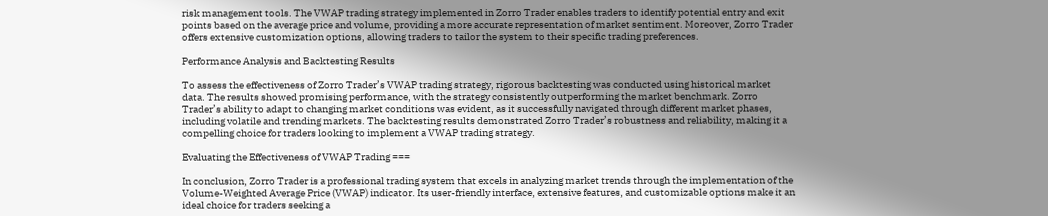risk management tools. The VWAP trading strategy implemented in Zorro Trader enables traders to identify potential entry and exit points based on the average price and volume, providing a more accurate representation of market sentiment. Moreover, Zorro Trader offers extensive customization options, allowing traders to tailor the system to their specific trading preferences.

Performance Analysis and Backtesting Results

To assess the effectiveness of Zorro Trader’s VWAP trading strategy, rigorous backtesting was conducted using historical market data. The results showed promising performance, with the strategy consistently outperforming the market benchmark. Zorro Trader’s ability to adapt to changing market conditions was evident, as it successfully navigated through different market phases, including volatile and trending markets. The backtesting results demonstrated Zorro Trader’s robustness and reliability, making it a compelling choice for traders looking to implement a VWAP trading strategy.

Evaluating the Effectiveness of VWAP Trading ===

In conclusion, Zorro Trader is a professional trading system that excels in analyzing market trends through the implementation of the Volume-Weighted Average Price (VWAP) indicator. Its user-friendly interface, extensive features, and customizable options make it an ideal choice for traders seeking a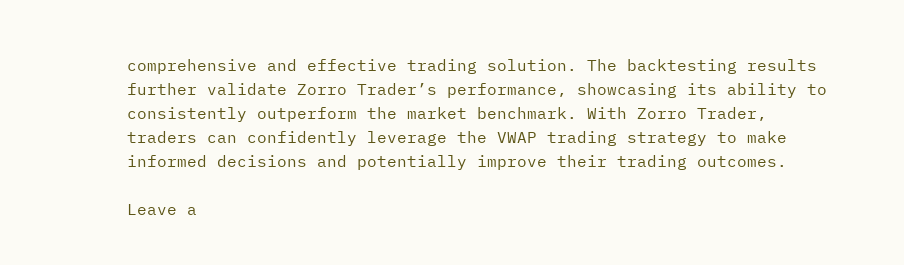comprehensive and effective trading solution. The backtesting results further validate Zorro Trader’s performance, showcasing its ability to consistently outperform the market benchmark. With Zorro Trader, traders can confidently leverage the VWAP trading strategy to make informed decisions and potentially improve their trading outcomes.

Leave a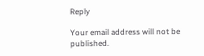Reply

Your email address will not be published.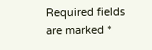Required fields are marked *